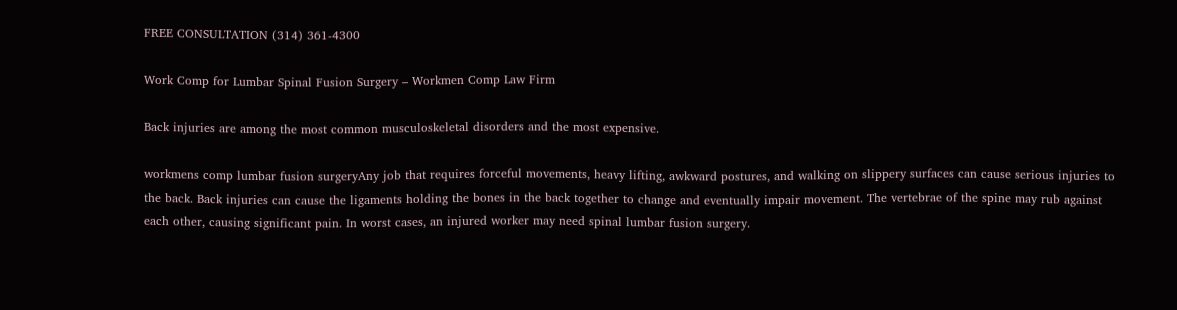FREE CONSULTATION (314) 361-4300

Work Comp for Lumbar Spinal Fusion Surgery – Workmen Comp Law Firm

Back injuries are among the most common musculoskeletal disorders and the most expensive.

workmens comp lumbar fusion surgeryAny job that requires forceful movements, heavy lifting, awkward postures, and walking on slippery surfaces can cause serious injuries to the back. Back injuries can cause the ligaments holding the bones in the back together to change and eventually impair movement. The vertebrae of the spine may rub against each other, causing significant pain. In worst cases, an injured worker may need spinal lumbar fusion surgery.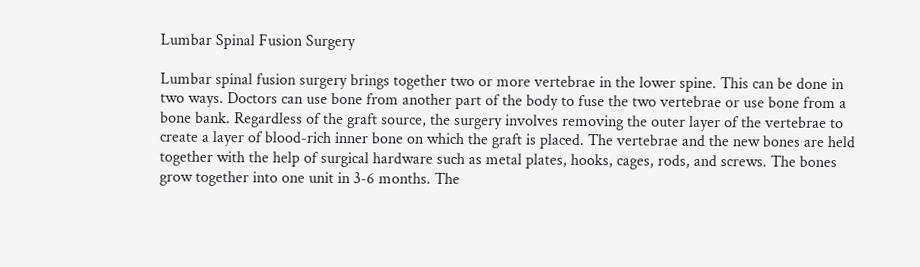Lumbar Spinal Fusion Surgery

Lumbar spinal fusion surgery brings together two or more vertebrae in the lower spine. This can be done in two ways. Doctors can use bone from another part of the body to fuse the two vertebrae or use bone from a bone bank. Regardless of the graft source, the surgery involves removing the outer layer of the vertebrae to create a layer of blood-rich inner bone on which the graft is placed. The vertebrae and the new bones are held together with the help of surgical hardware such as metal plates, hooks, cages, rods, and screws. The bones grow together into one unit in 3-6 months. The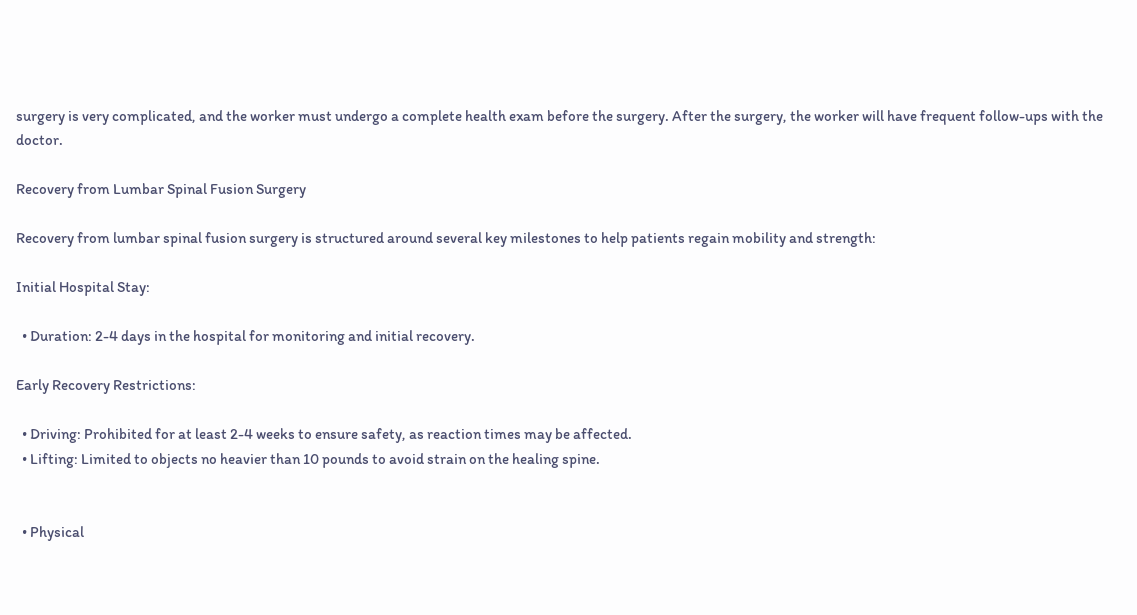surgery is very complicated, and the worker must undergo a complete health exam before the surgery. After the surgery, the worker will have frequent follow-ups with the doctor.

Recovery from Lumbar Spinal Fusion Surgery

Recovery from lumbar spinal fusion surgery is structured around several key milestones to help patients regain mobility and strength:

Initial Hospital Stay:

  • Duration: 2-4 days in the hospital for monitoring and initial recovery.

Early Recovery Restrictions:

  • Driving: Prohibited for at least 2-4 weeks to ensure safety, as reaction times may be affected.
  • Lifting: Limited to objects no heavier than 10 pounds to avoid strain on the healing spine.


  • Physical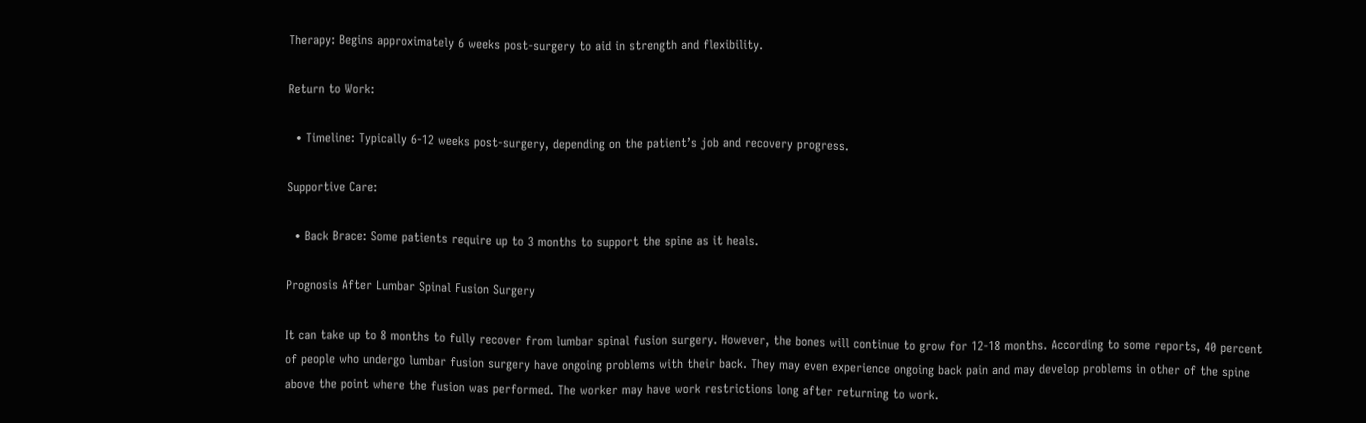Therapy: Begins approximately 6 weeks post-surgery to aid in strength and flexibility.

Return to Work:

  • Timeline: Typically 6-12 weeks post-surgery, depending on the patient’s job and recovery progress.

Supportive Care:

  • Back Brace: Some patients require up to 3 months to support the spine as it heals.

Prognosis After Lumbar Spinal Fusion Surgery

It can take up to 8 months to fully recover from lumbar spinal fusion surgery. However, the bones will continue to grow for 12-18 months. According to some reports, 40 percent of people who undergo lumbar fusion surgery have ongoing problems with their back. They may even experience ongoing back pain and may develop problems in other of the spine above the point where the fusion was performed. The worker may have work restrictions long after returning to work.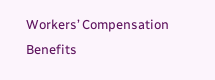Workers’ Compensation Benefits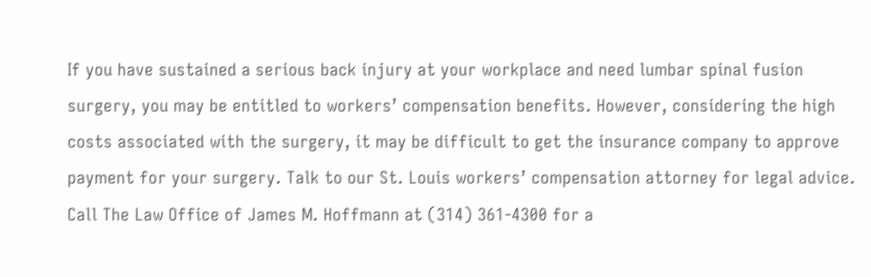If you have sustained a serious back injury at your workplace and need lumbar spinal fusion surgery, you may be entitled to workers’ compensation benefits. However, considering the high costs associated with the surgery, it may be difficult to get the insurance company to approve payment for your surgery. Talk to our St. Louis workers’ compensation attorney for legal advice. Call The Law Office of James M. Hoffmann at (314) 361-4300 for a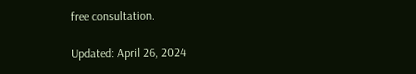free consultation.

Updated: April 26, 2024